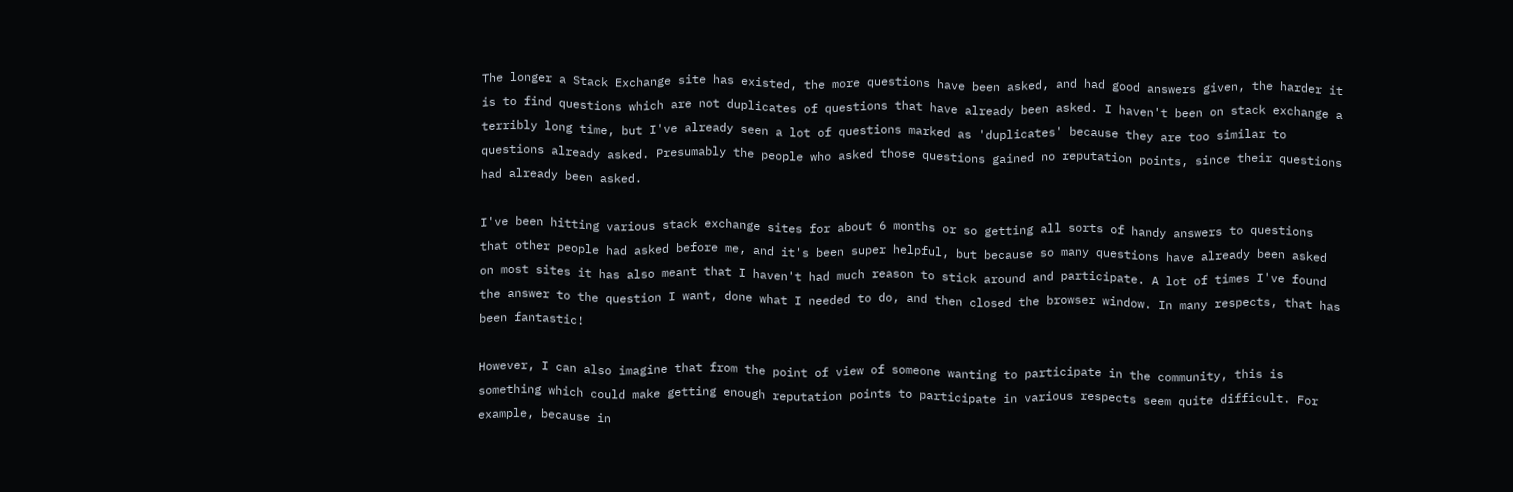The longer a Stack Exchange site has existed, the more questions have been asked, and had good answers given, the harder it is to find questions which are not duplicates of questions that have already been asked. I haven't been on stack exchange a terribly long time, but I've already seen a lot of questions marked as 'duplicates' because they are too similar to questions already asked. Presumably the people who asked those questions gained no reputation points, since their questions had already been asked.

I've been hitting various stack exchange sites for about 6 months or so getting all sorts of handy answers to questions that other people had asked before me, and it's been super helpful, but because so many questions have already been asked on most sites it has also meant that I haven't had much reason to stick around and participate. A lot of times I've found the answer to the question I want, done what I needed to do, and then closed the browser window. In many respects, that has been fantastic!

However, I can also imagine that from the point of view of someone wanting to participate in the community, this is something which could make getting enough reputation points to participate in various respects seem quite difficult. For example, because in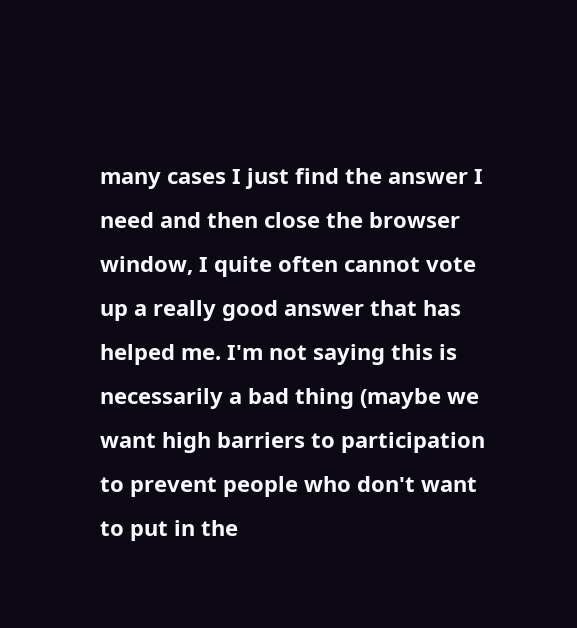many cases I just find the answer I need and then close the browser window, I quite often cannot vote up a really good answer that has helped me. I'm not saying this is necessarily a bad thing (maybe we want high barriers to participation to prevent people who don't want to put in the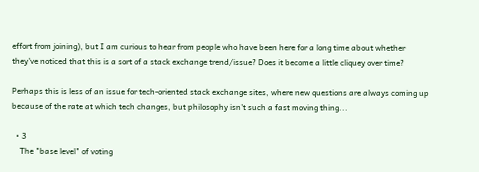effort from joining), but I am curious to hear from people who have been here for a long time about whether they've noticed that this is a sort of a stack exchange trend/issue? Does it become a little cliquey over time?

Perhaps this is less of an issue for tech-oriented stack exchange sites, where new questions are always coming up because of the rate at which tech changes, but philosophy isn't such a fast moving thing...

  • 3
    The "base level" of voting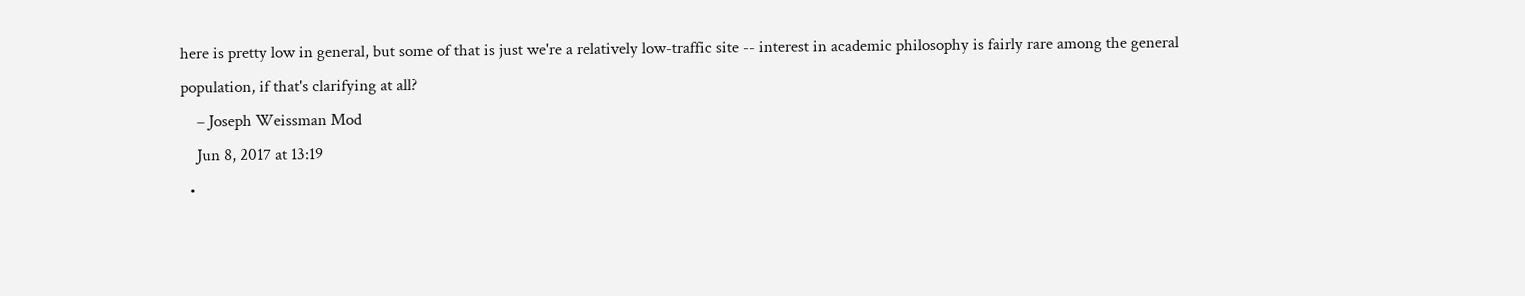here is pretty low in general, but some of that is just we're a relatively low-traffic site -- interest in academic philosophy is fairly rare among the general population, if that's clarifying at all?
    – Joseph Weissman Mod
    Jun 8, 2017 at 13:19
  •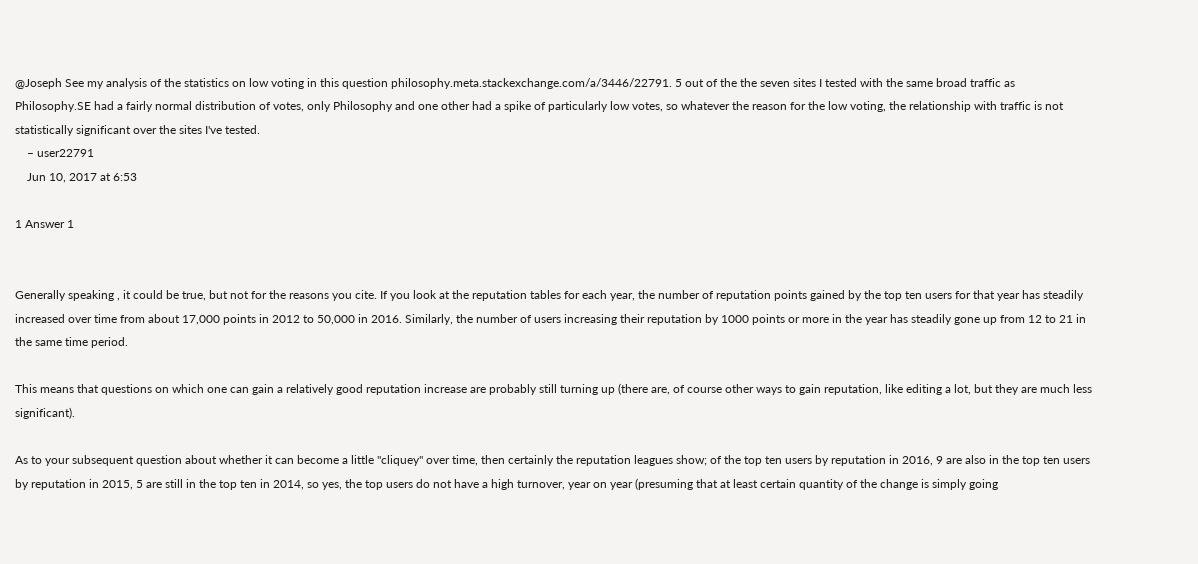@Joseph See my analysis of the statistics on low voting in this question philosophy.meta.stackexchange.com/a/3446/22791. 5 out of the the seven sites I tested with the same broad traffic as Philosophy.SE had a fairly normal distribution of votes, only Philosophy and one other had a spike of particularly low votes, so whatever the reason for the low voting, the relationship with traffic is not statistically significant over the sites I've tested.
    – user22791
    Jun 10, 2017 at 6:53

1 Answer 1


Generally speaking , it could be true, but not for the reasons you cite. If you look at the reputation tables for each year, the number of reputation points gained by the top ten users for that year has steadily increased over time from about 17,000 points in 2012 to 50,000 in 2016. Similarly, the number of users increasing their reputation by 1000 points or more in the year has steadily gone up from 12 to 21 in the same time period.

This means that questions on which one can gain a relatively good reputation increase are probably still turning up (there are, of course other ways to gain reputation, like editing a lot, but they are much less significant).

As to your subsequent question about whether it can become a little "cliquey" over time, then certainly the reputation leagues show; of the top ten users by reputation in 2016, 9 are also in the top ten users by reputation in 2015, 5 are still in the top ten in 2014, so yes, the top users do not have a high turnover, year on year (presuming that at least certain quantity of the change is simply going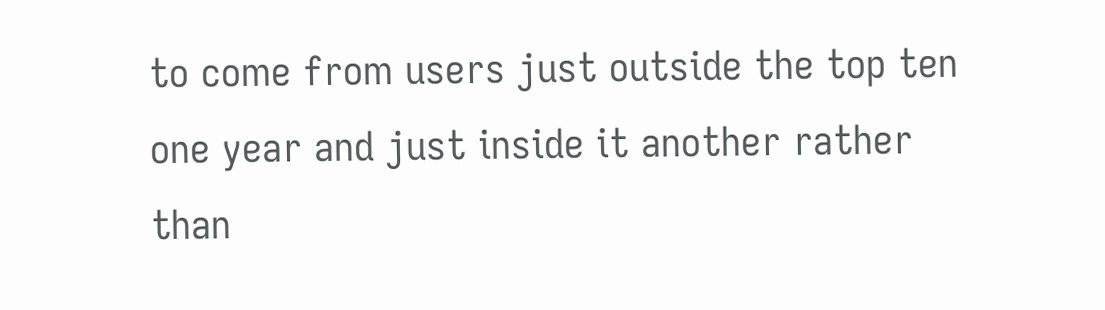to come from users just outside the top ten one year and just inside it another rather than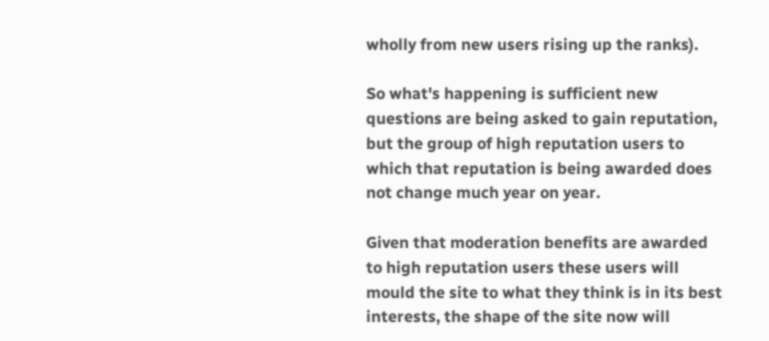wholly from new users rising up the ranks).

So what's happening is sufficient new questions are being asked to gain reputation, but the group of high reputation users to which that reputation is being awarded does not change much year on year.

Given that moderation benefits are awarded to high reputation users these users will mould the site to what they think is in its best interests, the shape of the site now will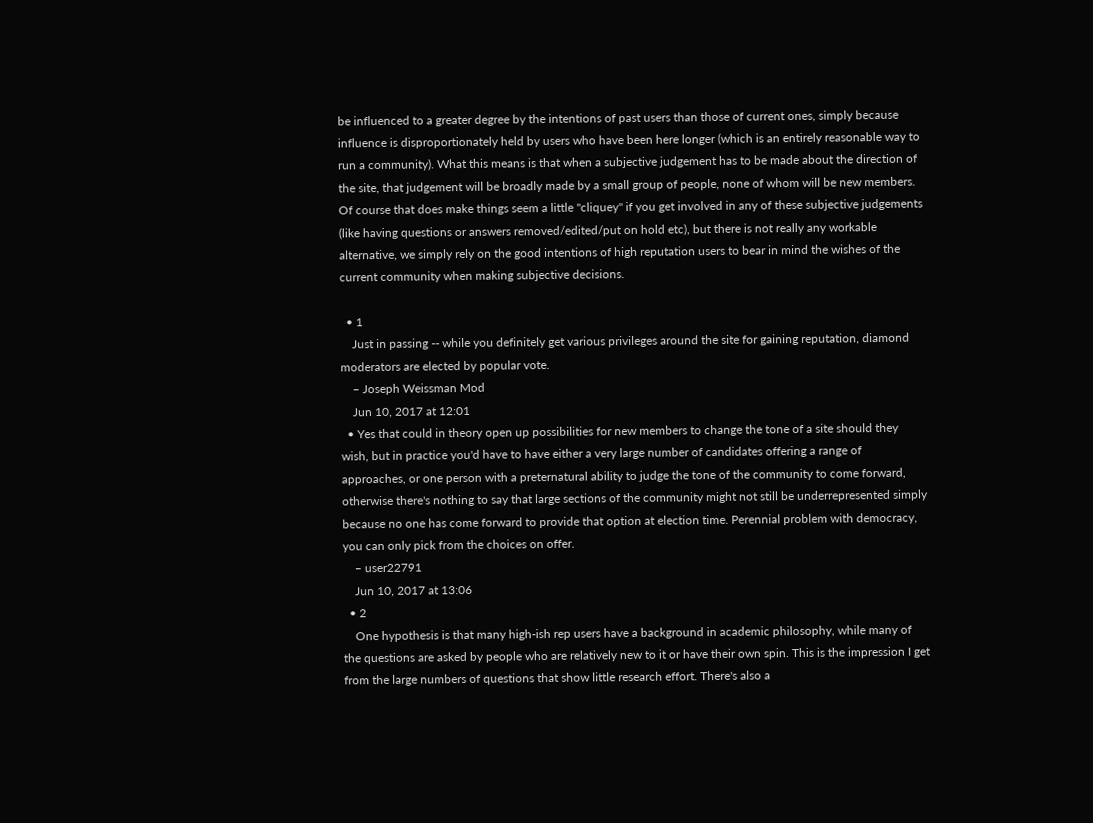be influenced to a greater degree by the intentions of past users than those of current ones, simply because influence is disproportionately held by users who have been here longer (which is an entirely reasonable way to run a community). What this means is that when a subjective judgement has to be made about the direction of the site, that judgement will be broadly made by a small group of people, none of whom will be new members. Of course that does make things seem a little "cliquey" if you get involved in any of these subjective judgements (like having questions or answers removed/edited/put on hold etc), but there is not really any workable alternative, we simply rely on the good intentions of high reputation users to bear in mind the wishes of the current community when making subjective decisions.

  • 1
    Just in passing -- while you definitely get various privileges around the site for gaining reputation, diamond moderators are elected by popular vote.
    – Joseph Weissman Mod
    Jun 10, 2017 at 12:01
  • Yes that could in theory open up possibilities for new members to change the tone of a site should they wish, but in practice you'd have to have either a very large number of candidates offering a range of approaches, or one person with a preternatural ability to judge the tone of the community to come forward, otherwise there's nothing to say that large sections of the community might not still be underrepresented simply because no one has come forward to provide that option at election time. Perennial problem with democracy, you can only pick from the choices on offer.
    – user22791
    Jun 10, 2017 at 13:06
  • 2
    One hypothesis is that many high-ish rep users have a background in academic philosophy, while many of the questions are asked by people who are relatively new to it or have their own spin. This is the impression I get from the large numbers of questions that show little research effort. There's also a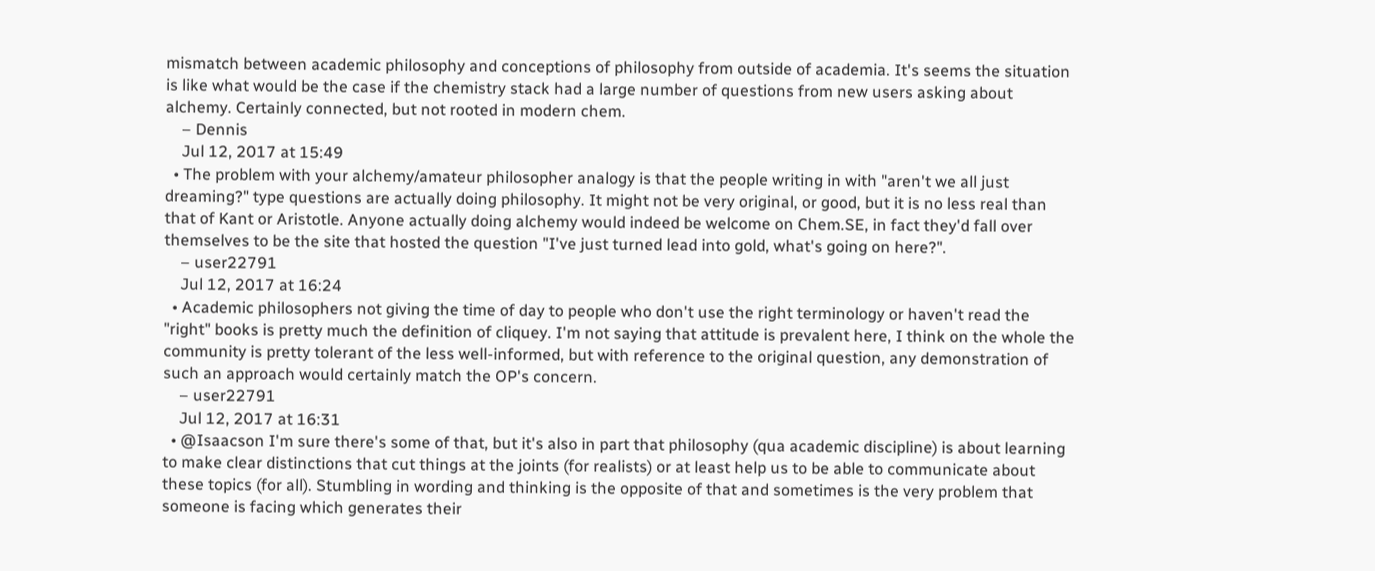mismatch between academic philosophy and conceptions of philosophy from outside of academia. It's seems the situation is like what would be the case if the chemistry stack had a large number of questions from new users asking about alchemy. Certainly connected, but not rooted in modern chem.
    – Dennis
    Jul 12, 2017 at 15:49
  • The problem with your alchemy/amateur philosopher analogy is that the people writing in with "aren't we all just dreaming?" type questions are actually doing philosophy. It might not be very original, or good, but it is no less real than that of Kant or Aristotle. Anyone actually doing alchemy would indeed be welcome on Chem.SE, in fact they'd fall over themselves to be the site that hosted the question "I've just turned lead into gold, what's going on here?".
    – user22791
    Jul 12, 2017 at 16:24
  • Academic philosophers not giving the time of day to people who don't use the right terminology or haven't read the "right" books is pretty much the definition of cliquey. I'm not saying that attitude is prevalent here, I think on the whole the community is pretty tolerant of the less well-informed, but with reference to the original question, any demonstration of such an approach would certainly match the OP's concern.
    – user22791
    Jul 12, 2017 at 16:31
  • @Isaacson I'm sure there's some of that, but it's also in part that philosophy (qua academic discipline) is about learning to make clear distinctions that cut things at the joints (for realists) or at least help us to be able to communicate about these topics (for all). Stumbling in wording and thinking is the opposite of that and sometimes is the very problem that someone is facing which generates their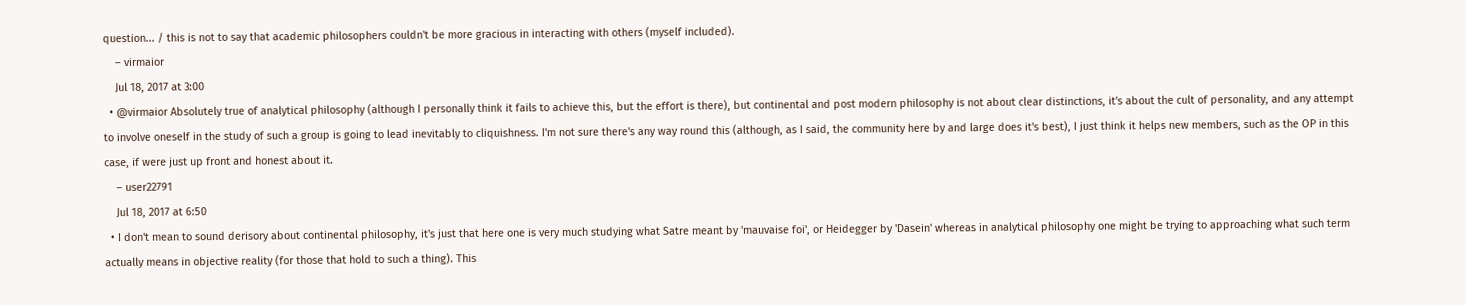question... / this is not to say that academic philosophers couldn't be more gracious in interacting with others (myself included).
    – virmaior
    Jul 18, 2017 at 3:00
  • @virmaior Absolutely true of analytical philosophy (although I personally think it fails to achieve this, but the effort is there), but continental and post modern philosophy is not about clear distinctions, it's about the cult of personality, and any attempt to involve oneself in the study of such a group is going to lead inevitably to cliquishness. I'm not sure there's any way round this (although, as I said, the community here by and large does it's best), I just think it helps new members, such as the OP in this case, if were just up front and honest about it.
    – user22791
    Jul 18, 2017 at 6:50
  • I don't mean to sound derisory about continental philosophy, it's just that here one is very much studying what Satre meant by 'mauvaise foi', or Heidegger by 'Dasein' whereas in analytical philosophy one might be trying to approaching what such term actually means in objective reality (for those that hold to such a thing). This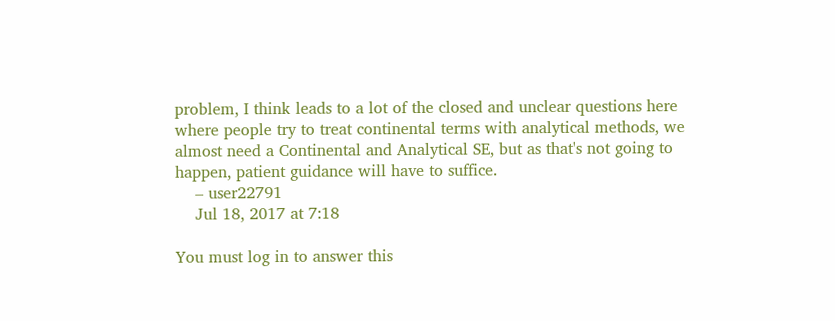problem, I think leads to a lot of the closed and unclear questions here where people try to treat continental terms with analytical methods, we almost need a Continental and Analytical SE, but as that's not going to happen, patient guidance will have to suffice.
    – user22791
    Jul 18, 2017 at 7:18

You must log in to answer this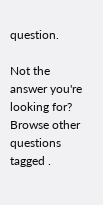question.

Not the answer you're looking for? Browse other questions tagged .